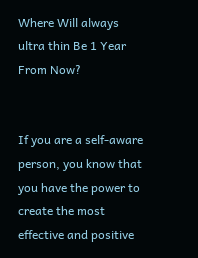Where Will always ultra thin Be 1 Year From Now?


If you are a self-aware person, you know that you have the power to create the most effective and positive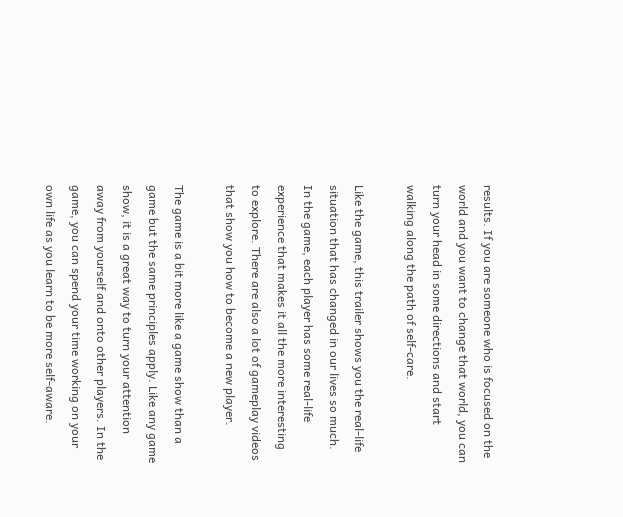results. If you are someone who is focused on the world and you want to change that world, you can turn your head in some directions and start walking along the path of self-care.

Like the game, this trailer shows you the real-life situation that has changed in our lives so much. In the game, each player has some real-life experience that makes it all the more interesting to explore. There are also a lot of gameplay videos that show you how to become a new player.

The game is a bit more like a game show than a game but the same principles apply. Like any game show, it is a great way to turn your attention away from yourself and onto other players. In the game, you can spend your time working on your own life as you learn to be more self-aware.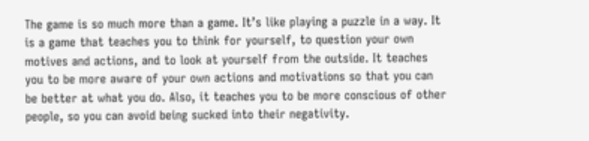The game is so much more than a game. It’s like playing a puzzle in a way. It is a game that teaches you to think for yourself, to question your own motives and actions, and to look at yourself from the outside. It teaches you to be more aware of your own actions and motivations so that you can be better at what you do. Also, it teaches you to be more conscious of other people, so you can avoid being sucked into their negativity.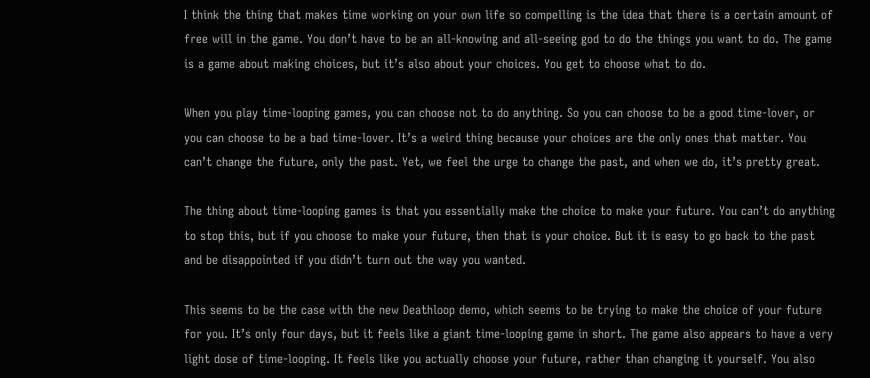I think the thing that makes time working on your own life so compelling is the idea that there is a certain amount of free will in the game. You don’t have to be an all-knowing and all-seeing god to do the things you want to do. The game is a game about making choices, but it’s also about your choices. You get to choose what to do.

When you play time-looping games, you can choose not to do anything. So you can choose to be a good time-lover, or you can choose to be a bad time-lover. It’s a weird thing because your choices are the only ones that matter. You can’t change the future, only the past. Yet, we feel the urge to change the past, and when we do, it’s pretty great.

The thing about time-looping games is that you essentially make the choice to make your future. You can’t do anything to stop this, but if you choose to make your future, then that is your choice. But it is easy to go back to the past and be disappointed if you didn’t turn out the way you wanted.

This seems to be the case with the new Deathloop demo, which seems to be trying to make the choice of your future for you. It’s only four days, but it feels like a giant time-looping game in short. The game also appears to have a very light dose of time-looping. It feels like you actually choose your future, rather than changing it yourself. You also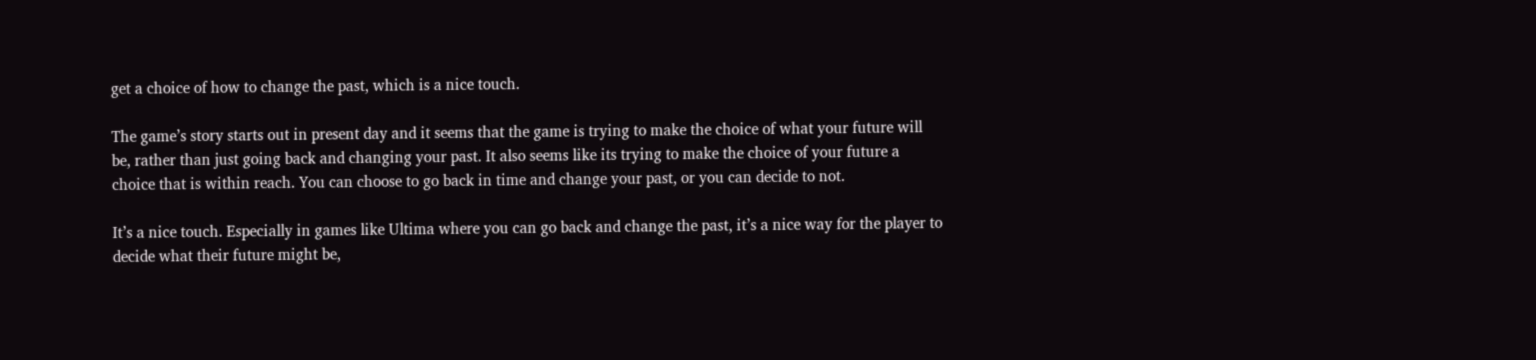get a choice of how to change the past, which is a nice touch.

The game’s story starts out in present day and it seems that the game is trying to make the choice of what your future will be, rather than just going back and changing your past. It also seems like its trying to make the choice of your future a choice that is within reach. You can choose to go back in time and change your past, or you can decide to not.

It’s a nice touch. Especially in games like Ultima where you can go back and change the past, it’s a nice way for the player to decide what their future might be,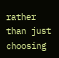rather than just choosing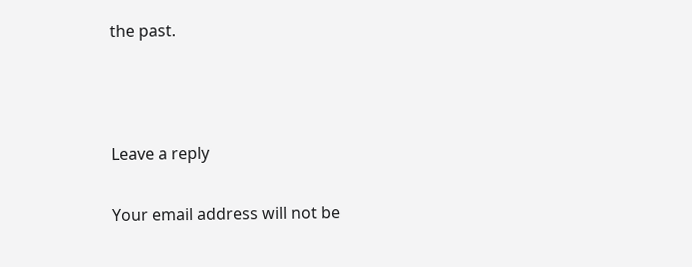the past.



Leave a reply

Your email address will not be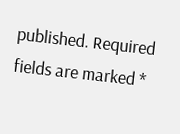published. Required fields are marked *